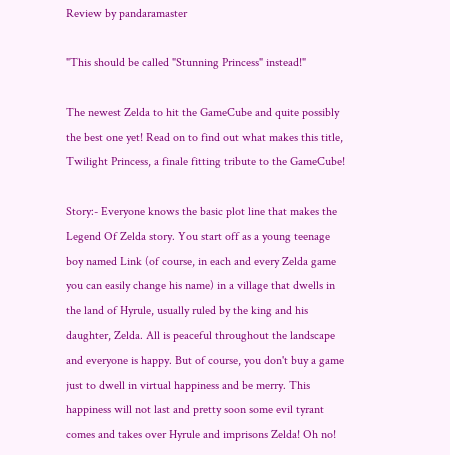Review by pandaramaster

"This should be called "Stunning Princess" instead!"

The newest Zelda to hit the GameCube and quite possibly the best one yet! Read on to find out what makes this title, Twilight Princess, a finale fitting tribute to the GameCube!

Story:- Everyone knows the basic plot line that makes the Legend Of Zelda story. You start off as a young teenage boy named Link (of course, in each and every Zelda game you can easily change his name) in a village that dwells in the land of Hyrule, usually ruled by the king and his daughter, Zelda. All is peaceful throughout the landscape and everyone is happy. But of course, you don't buy a game just to dwell in virtual happiness and be merry. This happiness will not last and pretty soon some evil tyrant comes and takes over Hyrule and imprisons Zelda! Oh no!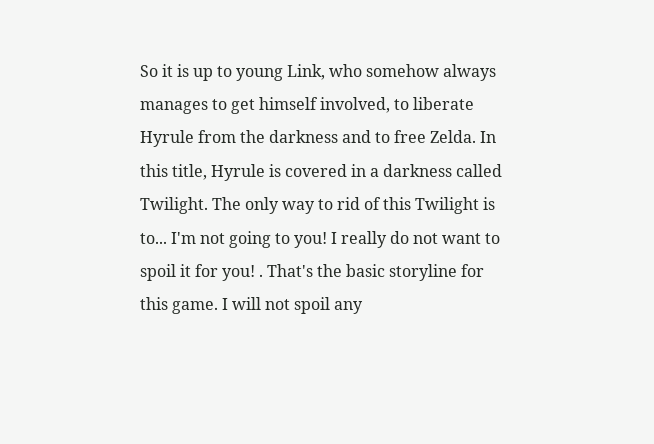So it is up to young Link, who somehow always manages to get himself involved, to liberate Hyrule from the darkness and to free Zelda. In this title, Hyrule is covered in a darkness called Twilight. The only way to rid of this Twilight is to... I'm not going to you! I really do not want to spoil it for you! . That's the basic storyline for this game. I will not spoil any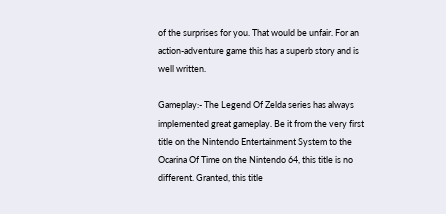of the surprises for you. That would be unfair. For an action-adventure game this has a superb story and is well written.

Gameplay:- The Legend Of Zelda series has always implemented great gameplay. Be it from the very first title on the Nintendo Entertainment System to the Ocarina Of Time on the Nintendo 64, this title is no different. Granted, this title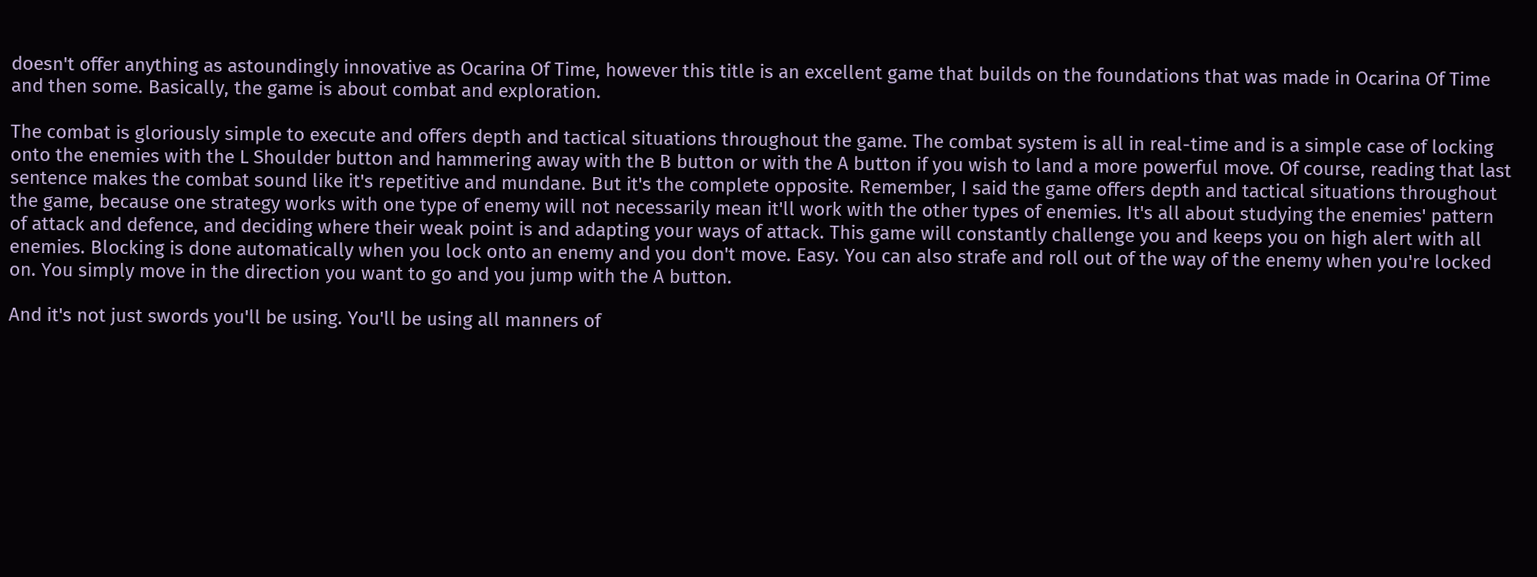doesn't offer anything as astoundingly innovative as Ocarina Of Time, however this title is an excellent game that builds on the foundations that was made in Ocarina Of Time and then some. Basically, the game is about combat and exploration.

The combat is gloriously simple to execute and offers depth and tactical situations throughout the game. The combat system is all in real-time and is a simple case of locking onto the enemies with the L Shoulder button and hammering away with the B button or with the A button if you wish to land a more powerful move. Of course, reading that last sentence makes the combat sound like it's repetitive and mundane. But it's the complete opposite. Remember, I said the game offers depth and tactical situations throughout the game, because one strategy works with one type of enemy will not necessarily mean it'll work with the other types of enemies. It's all about studying the enemies' pattern of attack and defence, and deciding where their weak point is and adapting your ways of attack. This game will constantly challenge you and keeps you on high alert with all enemies. Blocking is done automatically when you lock onto an enemy and you don't move. Easy. You can also strafe and roll out of the way of the enemy when you're locked on. You simply move in the direction you want to go and you jump with the A button.

And it's not just swords you'll be using. You'll be using all manners of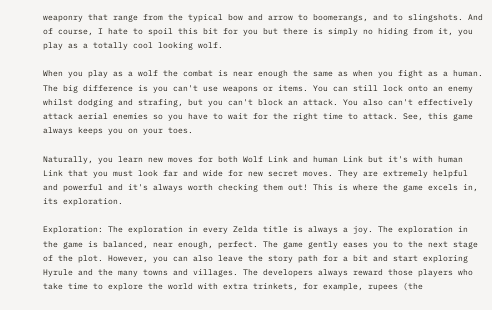weaponry that range from the typical bow and arrow to boomerangs, and to slingshots. And of course, I hate to spoil this bit for you but there is simply no hiding from it, you play as a totally cool looking wolf.

When you play as a wolf the combat is near enough the same as when you fight as a human. The big difference is you can't use weapons or items. You can still lock onto an enemy whilst dodging and strafing, but you can't block an attack. You also can't effectively attack aerial enemies so you have to wait for the right time to attack. See, this game always keeps you on your toes.

Naturally, you learn new moves for both Wolf Link and human Link but it's with human Link that you must look far and wide for new secret moves. They are extremely helpful and powerful and it's always worth checking them out! This is where the game excels in, its exploration.

Exploration: The exploration in every Zelda title is always a joy. The exploration in the game is balanced, near enough, perfect. The game gently eases you to the next stage of the plot. However, you can also leave the story path for a bit and start exploring Hyrule and the many towns and villages. The developers always reward those players who take time to explore the world with extra trinkets, for example, rupees (the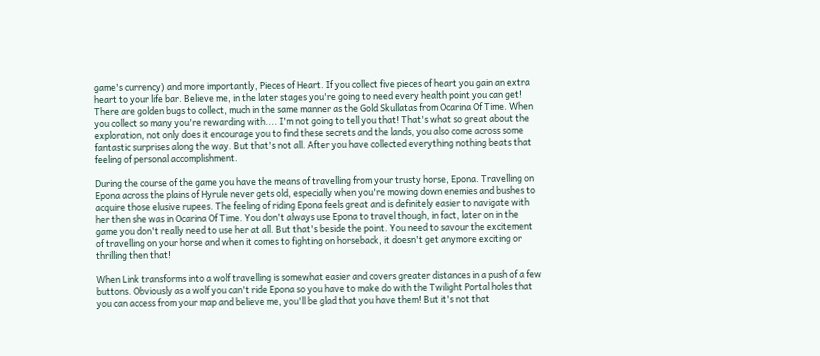game's currency) and more importantly, Pieces of Heart. If you collect five pieces of heart you gain an extra heart to your life bar. Believe me, in the later stages you're going to need every health point you can get! There are golden bugs to collect, much in the same manner as the Gold Skullatas from Ocarina Of Time. When you collect so many you're rewarding with.... I'm not going to tell you that! That's what so great about the exploration, not only does it encourage you to find these secrets and the lands, you also come across some fantastic surprises along the way. But that's not all. After you have collected everything nothing beats that feeling of personal accomplishment.

During the course of the game you have the means of travelling from your trusty horse, Epona. Travelling on Epona across the plains of Hyrule never gets old, especially when you're mowing down enemies and bushes to acquire those elusive rupees. The feeling of riding Epona feels great and is definitely easier to navigate with her then she was in Ocarina Of Time. You don't always use Epona to travel though, in fact, later on in the game you don't really need to use her at all. But that's beside the point. You need to savour the excitement of travelling on your horse and when it comes to fighting on horseback, it doesn't get anymore exciting or thrilling then that!

When Link transforms into a wolf travelling is somewhat easier and covers greater distances in a push of a few buttons. Obviously as a wolf you can't ride Epona so you have to make do with the Twilight Portal holes that you can access from your map and believe me, you'll be glad that you have them! But it's not that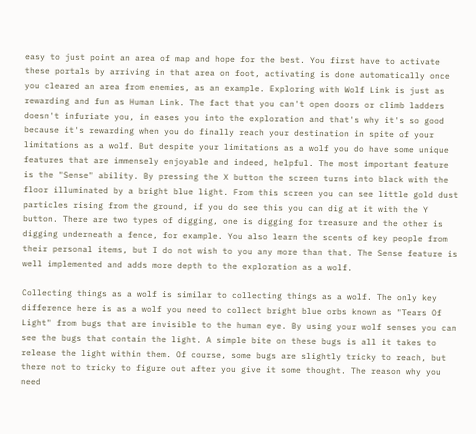easy to just point an area of map and hope for the best. You first have to activate these portals by arriving in that area on foot, activating is done automatically once you cleared an area from enemies, as an example. Exploring with Wolf Link is just as rewarding and fun as Human Link. The fact that you can't open doors or climb ladders doesn't infuriate you, in eases you into the exploration and that's why it's so good because it's rewarding when you do finally reach your destination in spite of your limitations as a wolf. But despite your limitations as a wolf you do have some unique features that are immensely enjoyable and indeed, helpful. The most important feature is the "Sense" ability. By pressing the X button the screen turns into black with the floor illuminated by a bright blue light. From this screen you can see little gold dust particles rising from the ground, if you do see this you can dig at it with the Y button. There are two types of digging, one is digging for treasure and the other is digging underneath a fence, for example. You also learn the scents of key people from their personal items, but I do not wish to you any more than that. The Sense feature is well implemented and adds more depth to the exploration as a wolf.

Collecting things as a wolf is similar to collecting things as a wolf. The only key difference here is as a wolf you need to collect bright blue orbs known as "Tears Of Light" from bugs that are invisible to the human eye. By using your wolf senses you can see the bugs that contain the light. A simple bite on these bugs is all it takes to release the light within them. Of course, some bugs are slightly tricky to reach, but there not to tricky to figure out after you give it some thought. The reason why you need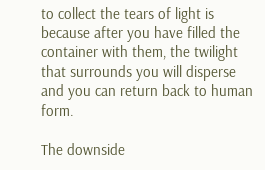to collect the tears of light is because after you have filled the container with them, the twilight that surrounds you will disperse and you can return back to human form.

The downside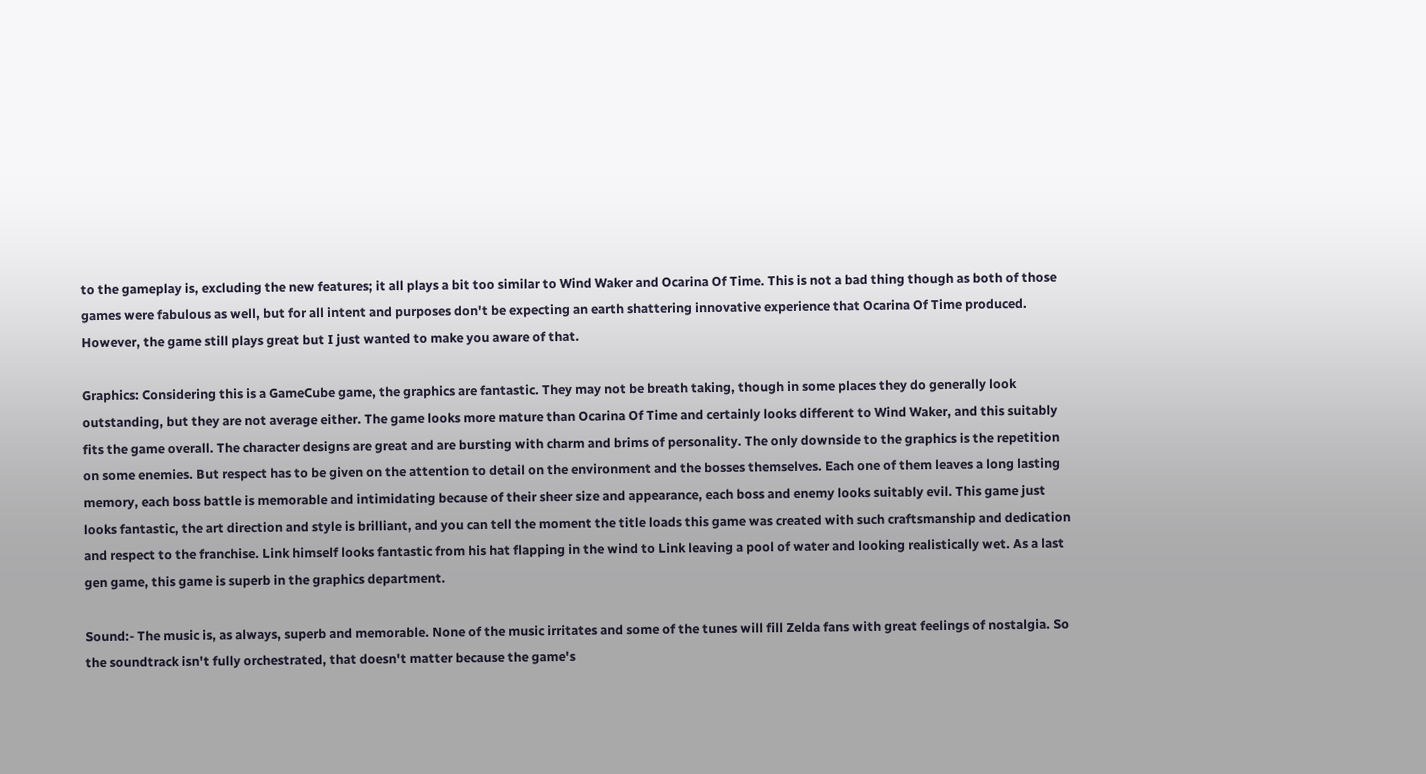to the gameplay is, excluding the new features; it all plays a bit too similar to Wind Waker and Ocarina Of Time. This is not a bad thing though as both of those games were fabulous as well, but for all intent and purposes don't be expecting an earth shattering innovative experience that Ocarina Of Time produced. However, the game still plays great but I just wanted to make you aware of that.

Graphics: Considering this is a GameCube game, the graphics are fantastic. They may not be breath taking, though in some places they do generally look outstanding, but they are not average either. The game looks more mature than Ocarina Of Time and certainly looks different to Wind Waker, and this suitably fits the game overall. The character designs are great and are bursting with charm and brims of personality. The only downside to the graphics is the repetition on some enemies. But respect has to be given on the attention to detail on the environment and the bosses themselves. Each one of them leaves a long lasting memory, each boss battle is memorable and intimidating because of their sheer size and appearance, each boss and enemy looks suitably evil. This game just looks fantastic, the art direction and style is brilliant, and you can tell the moment the title loads this game was created with such craftsmanship and dedication and respect to the franchise. Link himself looks fantastic from his hat flapping in the wind to Link leaving a pool of water and looking realistically wet. As a last gen game, this game is superb in the graphics department.

Sound:- The music is, as always, superb and memorable. None of the music irritates and some of the tunes will fill Zelda fans with great feelings of nostalgia. So the soundtrack isn't fully orchestrated, that doesn't matter because the game's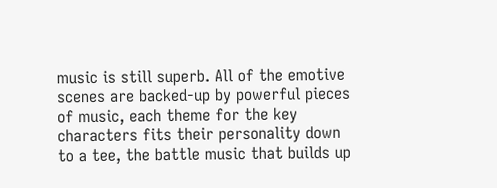music is still superb. All of the emotive scenes are backed-up by powerful pieces of music, each theme for the key characters fits their personality down to a tee, the battle music that builds up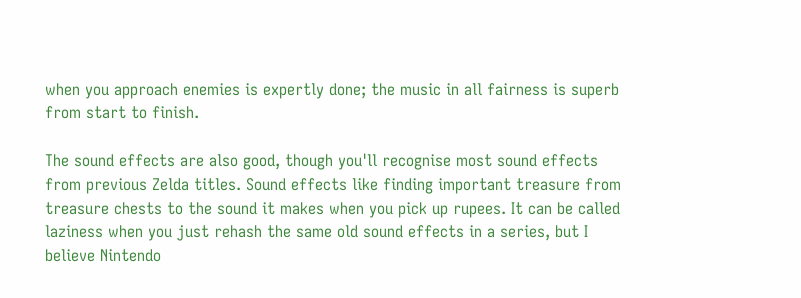when you approach enemies is expertly done; the music in all fairness is superb from start to finish.

The sound effects are also good, though you'll recognise most sound effects from previous Zelda titles. Sound effects like finding important treasure from treasure chests to the sound it makes when you pick up rupees. It can be called laziness when you just rehash the same old sound effects in a series, but I believe Nintendo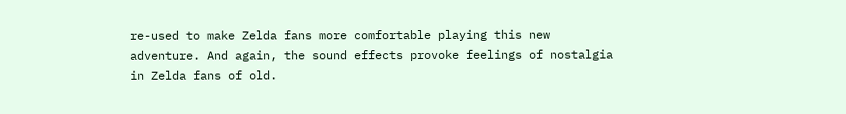re-used to make Zelda fans more comfortable playing this new adventure. And again, the sound effects provoke feelings of nostalgia in Zelda fans of old.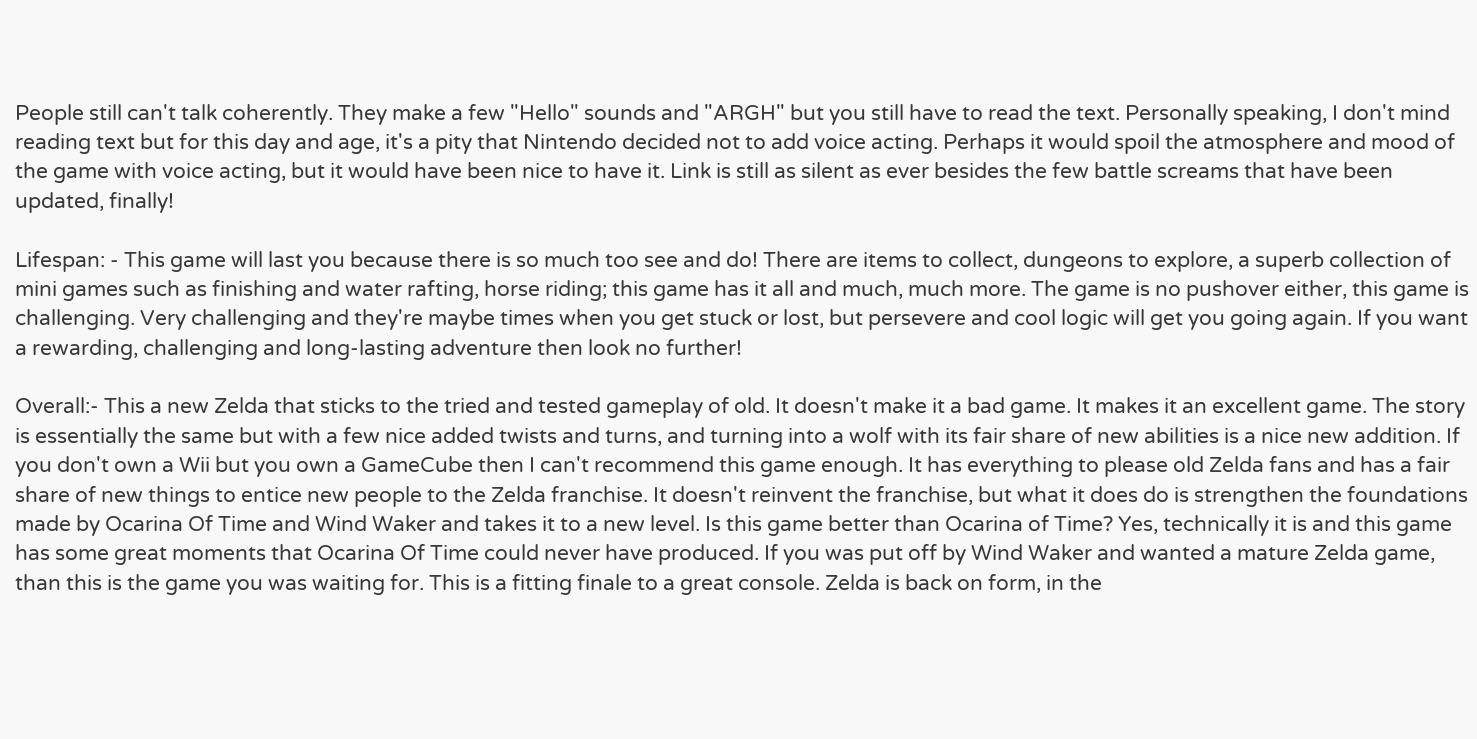People still can't talk coherently. They make a few "Hello" sounds and "ARGH" but you still have to read the text. Personally speaking, I don't mind reading text but for this day and age, it's a pity that Nintendo decided not to add voice acting. Perhaps it would spoil the atmosphere and mood of the game with voice acting, but it would have been nice to have it. Link is still as silent as ever besides the few battle screams that have been updated, finally!

Lifespan: - This game will last you because there is so much too see and do! There are items to collect, dungeons to explore, a superb collection of mini games such as finishing and water rafting, horse riding; this game has it all and much, much more. The game is no pushover either, this game is challenging. Very challenging and they're maybe times when you get stuck or lost, but persevere and cool logic will get you going again. If you want a rewarding, challenging and long-lasting adventure then look no further!

Overall:- This a new Zelda that sticks to the tried and tested gameplay of old. It doesn't make it a bad game. It makes it an excellent game. The story is essentially the same but with a few nice added twists and turns, and turning into a wolf with its fair share of new abilities is a nice new addition. If you don't own a Wii but you own a GameCube then I can't recommend this game enough. It has everything to please old Zelda fans and has a fair share of new things to entice new people to the Zelda franchise. It doesn't reinvent the franchise, but what it does do is strengthen the foundations made by Ocarina Of Time and Wind Waker and takes it to a new level. Is this game better than Ocarina of Time? Yes, technically it is and this game has some great moments that Ocarina Of Time could never have produced. If you was put off by Wind Waker and wanted a mature Zelda game, than this is the game you was waiting for. This is a fitting finale to a great console. Zelda is back on form, in the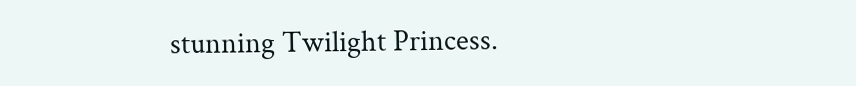stunning Twilight Princess.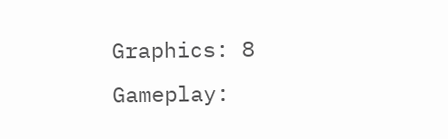Graphics: 8
Gameplay: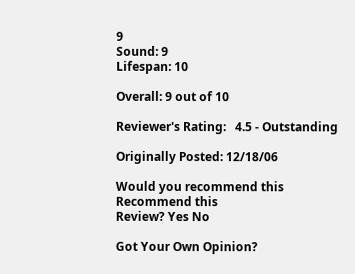9
Sound: 9
Lifespan: 10

Overall: 9 out of 10

Reviewer's Rating:   4.5 - Outstanding

Originally Posted: 12/18/06

Would you recommend this
Recommend this
Review? Yes No

Got Your Own Opinion?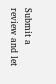Submit a review and let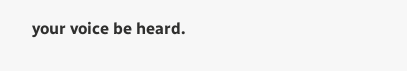your voice be heard.